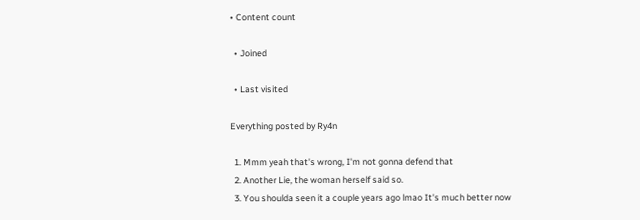• Content count

  • Joined

  • Last visited

Everything posted by Ry4n

  1. Mmm yeah that's wrong, I'm not gonna defend that
  2. Another Lie, the woman herself said so.
  3. You shoulda seen it a couple years ago lmao It's much better now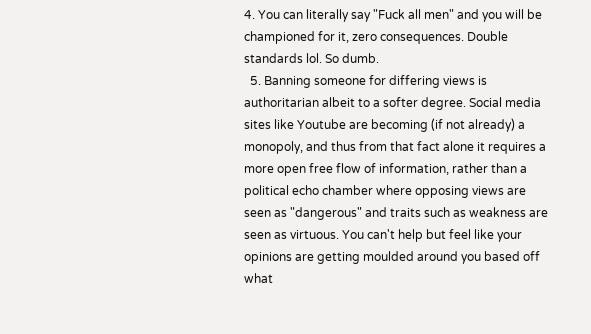4. You can literally say "Fuck all men" and you will be championed for it, zero consequences. Double standards lol. So dumb.
  5. Banning someone for differing views is authoritarian albeit to a softer degree. Social media sites like Youtube are becoming (if not already) a monopoly, and thus from that fact alone it requires a more open free flow of information, rather than a political echo chamber where opposing views are seen as "dangerous" and traits such as weakness are seen as virtuous. You can't help but feel like your opinions are getting moulded around you based off what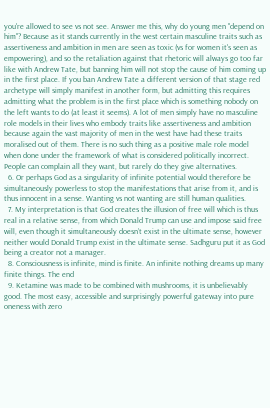you're allowed to see vs not see. Answer me this, why do young men "depend on him"? Because as it stands currently in the west certain masculine traits such as assertiveness and ambition in men are seen as toxic (vs for women it's seen as empowering), and so the retaliation against that rhetoric will always go too far like with Andrew Tate, but banning him will not stop the cause of him coming up in the first place. If you ban Andrew Tate a different version of that stage red archetype will simply manifest in another form, but admitting this requires admitting what the problem is in the first place which is something nobody on the left wants to do (at least it seems). A lot of men simply have no masculine role models in their lives who embody traits like assertiveness and ambition because again the vast majority of men in the west have had these traits moralised out of them. There is no such thing as a positive male role model when done under the framework of what is considered politically incorrect. People can complain all they want, but rarely do they give alternatives.
  6. Or perhaps God as a singularity of infinite potential would therefore be simultaneously powerless to stop the manifestations that arise from it, and is thus innocent in a sense. Wanting vs not wanting are still human qualities.
  7. My interpretation is that God creates the illusion of free will which is thus real in a relative sense, from which Donald Trump can use and impose said free will, even though it simultaneously doesn’t exist in the ultimate sense, however neither would Donald Trump exist in the ultimate sense. Sadhguru put it as God being a creator not a manager.
  8. Consciousness is infinite, mind is finite. An infinite nothing dreams up many finite things. The end
  9. Ketamine was made to be combined with mushrooms, it is unbelievably good. The most easy, accessible and surprisingly powerful gateway into pure oneness with zero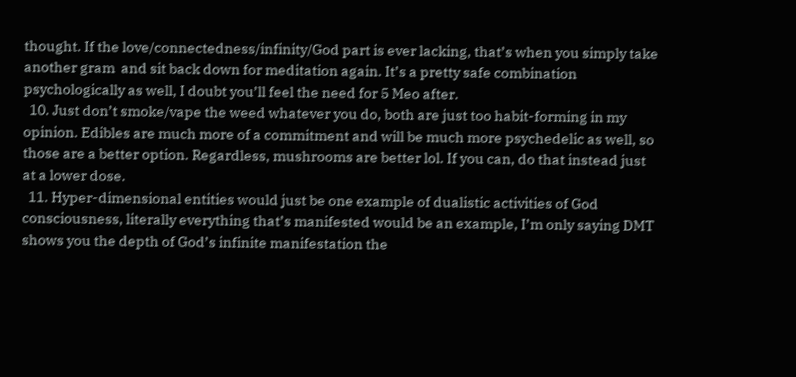thought. If the love/connectedness/infinity/God part is ever lacking, that’s when you simply take another gram  and sit back down for meditation again. It’s a pretty safe combination psychologically as well, I doubt you’ll feel the need for 5 Meo after.
  10. Just don’t smoke/vape the weed whatever you do, both are just too habit-forming in my opinion. Edibles are much more of a commitment and will be much more psychedelic as well, so those are a better option. Regardless, mushrooms are better lol. If you can, do that instead just at a lower dose.
  11. Hyper-dimensional entities would just be one example of dualistic activities of God consciousness, literally everything that’s manifested would be an example, I’m only saying DMT shows you the depth of God’s infinite manifestation the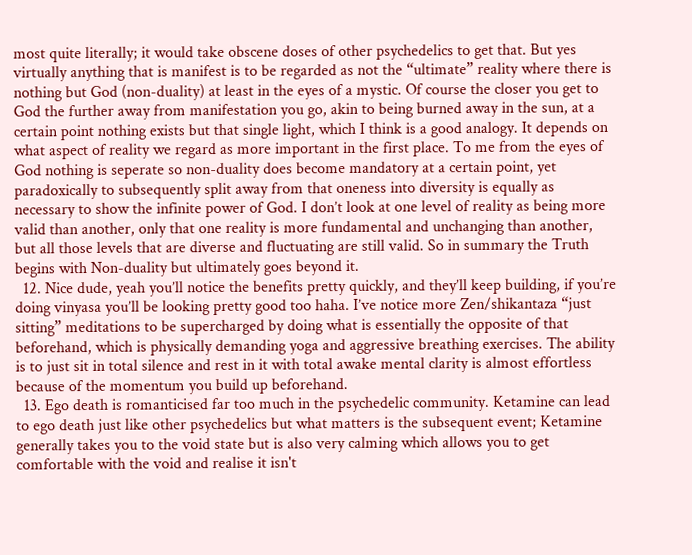most quite literally; it would take obscene doses of other psychedelics to get that. But yes virtually anything that is manifest is to be regarded as not the “ultimate” reality where there is nothing but God (non-duality) at least in the eyes of a mystic. Of course the closer you get to God the further away from manifestation you go, akin to being burned away in the sun, at a certain point nothing exists but that single light, which I think is a good analogy. It depends on what aspect of reality we regard as more important in the first place. To me from the eyes of God nothing is seperate so non-duality does become mandatory at a certain point, yet paradoxically to subsequently split away from that oneness into diversity is equally as necessary to show the infinite power of God. I don’t look at one level of reality as being more valid than another, only that one reality is more fundamental and unchanging than another, but all those levels that are diverse and fluctuating are still valid. So in summary the Truth begins with Non-duality but ultimately goes beyond it.
  12. Nice dude, yeah you’ll notice the benefits pretty quickly, and they’ll keep building, if you’re doing vinyasa you’ll be looking pretty good too haha. I’ve notice more Zen/shikantaza “just sitting” meditations to be supercharged by doing what is essentially the opposite of that beforehand, which is physically demanding yoga and aggressive breathing exercises. The ability is to just sit in total silence and rest in it with total awake mental clarity is almost effortless because of the momentum you build up beforehand.
  13. Ego death is romanticised far too much in the psychedelic community. Ketamine can lead to ego death just like other psychedelics but what matters is the subsequent event; Ketamine generally takes you to the void state but is also very calming which allows you to get comfortable with the void and realise it isn't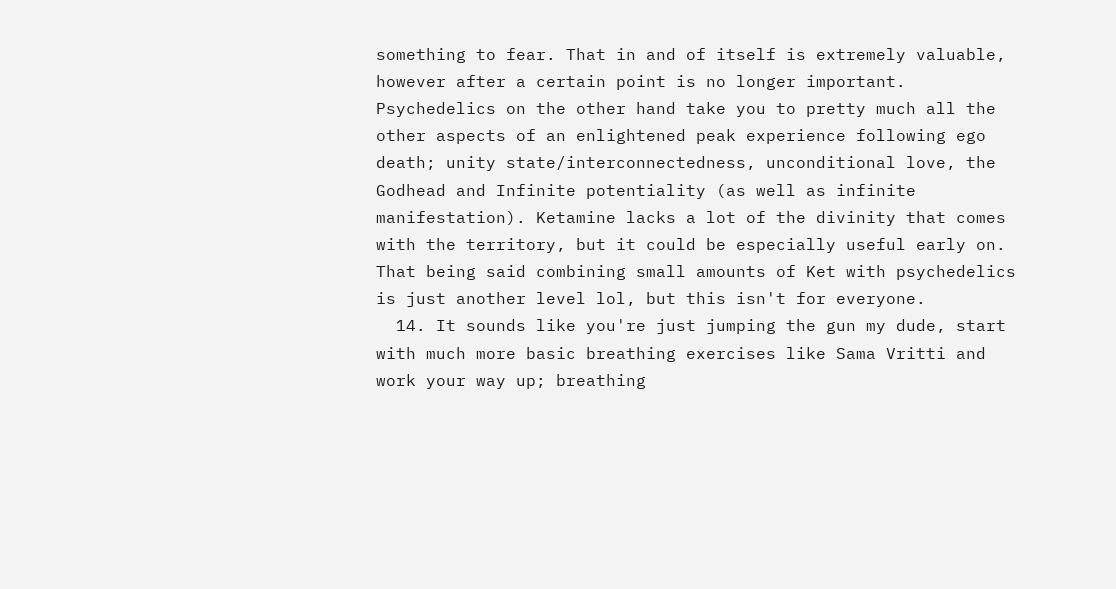something to fear. That in and of itself is extremely valuable, however after a certain point is no longer important. Psychedelics on the other hand take you to pretty much all the other aspects of an enlightened peak experience following ego death; unity state/interconnectedness, unconditional love, the Godhead and Infinite potentiality (as well as infinite manifestation). Ketamine lacks a lot of the divinity that comes with the territory, but it could be especially useful early on. That being said combining small amounts of Ket with psychedelics is just another level lol, but this isn't for everyone.
  14. It sounds like you're just jumping the gun my dude, start with much more basic breathing exercises like Sama Vritti and work your way up; breathing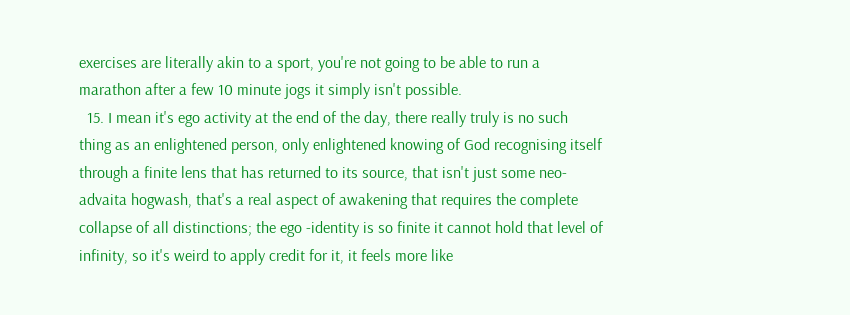exercises are literally akin to a sport, you're not going to be able to run a marathon after a few 10 minute jogs it simply isn't possible.
  15. I mean it's ego activity at the end of the day, there really truly is no such thing as an enlightened person, only enlightened knowing of God recognising itself through a finite lens that has returned to its source, that isn't just some neo-advaita hogwash, that's a real aspect of awakening that requires the complete collapse of all distinctions; the ego -identity is so finite it cannot hold that level of infinity, so it's weird to apply credit for it, it feels more like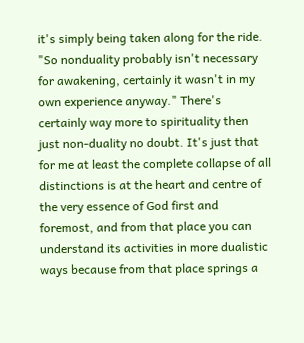it's simply being taken along for the ride. "So nonduality probably isn't necessary for awakening, certainly it wasn't in my own experience anyway." There's certainly way more to spirituality then just non-duality no doubt. It's just that for me at least the complete collapse of all distinctions is at the heart and centre of the very essence of God first and foremost, and from that place you can understand its activities in more dualistic ways because from that place springs a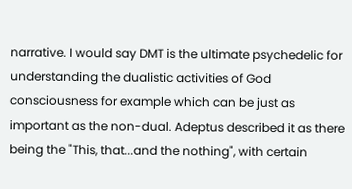narrative. I would say DMT is the ultimate psychedelic for understanding the dualistic activities of God consciousness for example which can be just as important as the non-dual. Adeptus described it as there being the "This, that...and the nothing", with certain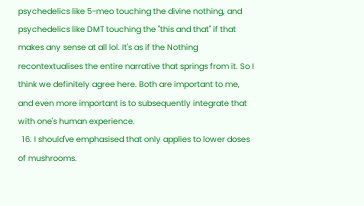psychedelics like 5-meo touching the divine nothing, and psychedelics like DMT touching the "this and that" if that makes any sense at all lol. It's as if the Nothing recontextualises the entire narrative that springs from it. So I think we definitely agree here. Both are important to me, and even more important is to subsequently integrate that with one's human experience.
  16. I should've emphasised that only applies to lower doses of mushrooms.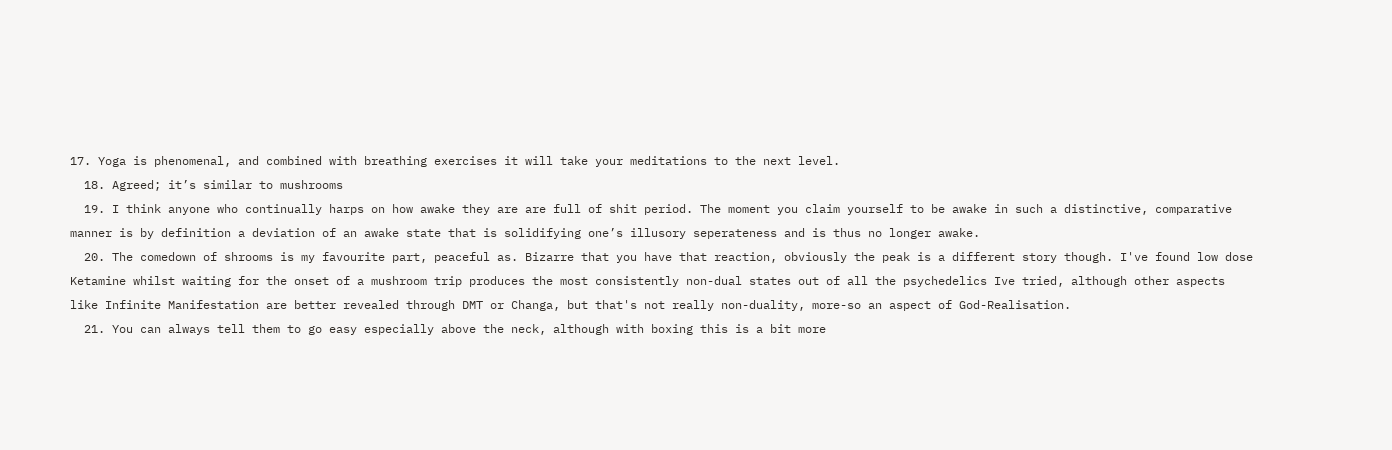17. Yoga is phenomenal, and combined with breathing exercises it will take your meditations to the next level.
  18. Agreed; it’s similar to mushrooms
  19. I think anyone who continually harps on how awake they are are full of shit period. The moment you claim yourself to be awake in such a distinctive, comparative manner is by definition a deviation of an awake state that is solidifying one’s illusory seperateness and is thus no longer awake.
  20. The comedown of shrooms is my favourite part, peaceful as. Bizarre that you have that reaction, obviously the peak is a different story though. I've found low dose Ketamine whilst waiting for the onset of a mushroom trip produces the most consistently non-dual states out of all the psychedelics Ive tried, although other aspects like Infinite Manifestation are better revealed through DMT or Changa, but that's not really non-duality, more-so an aspect of God-Realisation.
  21. You can always tell them to go easy especially above the neck, although with boxing this is a bit more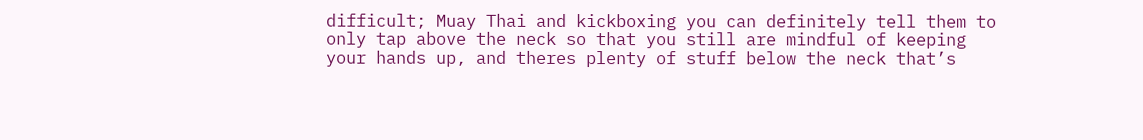difficult; Muay Thai and kickboxing you can definitely tell them to only tap above the neck so that you still are mindful of keeping your hands up, and theres plenty of stuff below the neck that’s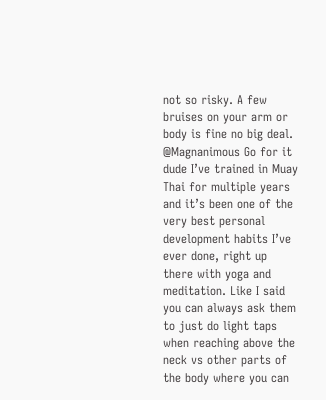not so risky. A few bruises on your arm or body is fine no big deal. @Magnanimous Go for it dude I’ve trained in Muay Thai for multiple years and it’s been one of the very best personal development habits I’ve ever done, right up there with yoga and meditation. Like I said you can always ask them to just do light taps when reaching above the neck vs other parts of the body where you can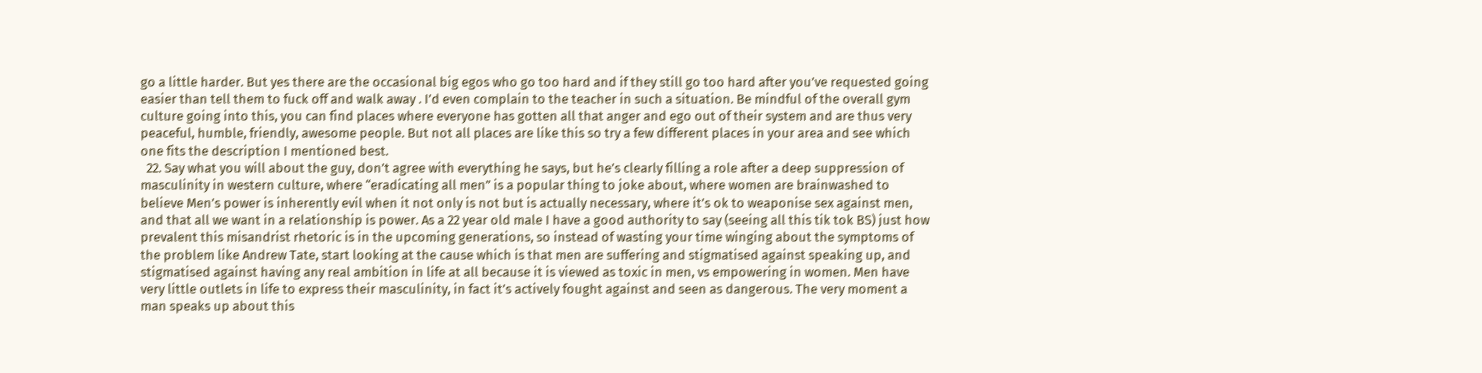go a little harder. But yes there are the occasional big egos who go too hard and if they still go too hard after you’ve requested going easier than tell them to fuck off and walk away . I’d even complain to the teacher in such a situation. Be mindful of the overall gym culture going into this, you can find places where everyone has gotten all that anger and ego out of their system and are thus very peaceful, humble, friendly, awesome people. But not all places are like this so try a few different places in your area and see which one fits the description I mentioned best.
  22. Say what you will about the guy, don’t agree with everything he says, but he’s clearly filling a role after a deep suppression of masculinity in western culture, where “eradicating all men” is a popular thing to joke about, where women are brainwashed to believe Men’s power is inherently evil when it not only is not but is actually necessary, where it’s ok to weaponise sex against men, and that all we want in a relationship is power. As a 22 year old male I have a good authority to say (seeing all this tik tok BS) just how prevalent this misandrist rhetoric is in the upcoming generations, so instead of wasting your time winging about the symptoms of the problem like Andrew Tate, start looking at the cause which is that men are suffering and stigmatised against speaking up, and stigmatised against having any real ambition in life at all because it is viewed as toxic in men, vs empowering in women. Men have very little outlets in life to express their masculinity, in fact it’s actively fought against and seen as dangerous. The very moment a man speaks up about this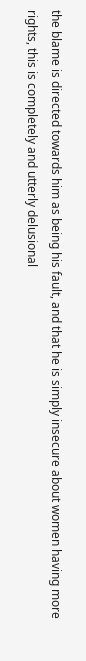the blame is directed towards him as being his fault, and that he is simply insecure about women having more rights, this is completely and utterly delusional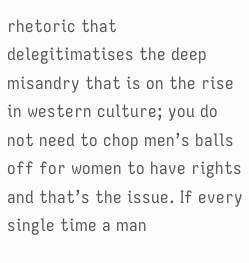rhetoric that delegitimatises the deep misandry that is on the rise in western culture; you do not need to chop men’s balls off for women to have rights and that’s the issue. If every single time a man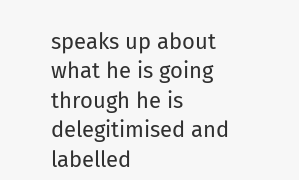speaks up about what he is going through he is delegitimised and labelled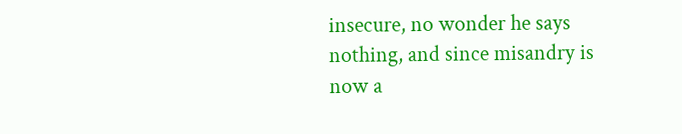insecure, no wonder he says nothing, and since misandry is now a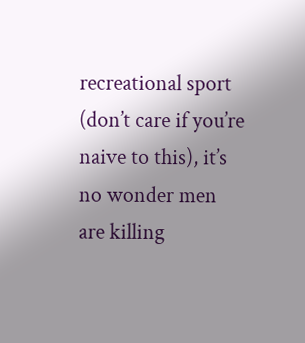recreational sport (don’t care if you’re naive to this), it’s no wonder men are killing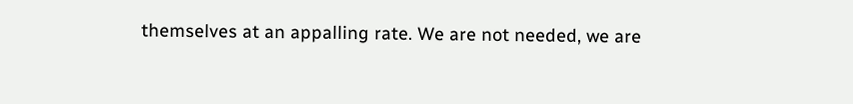themselves at an appalling rate. We are not needed, we are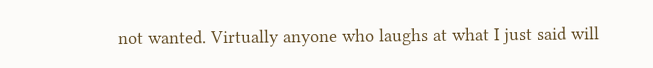not wanted. Virtually anyone who laughs at what I just said will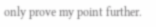only prove my point further.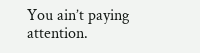You ain’t paying attention.